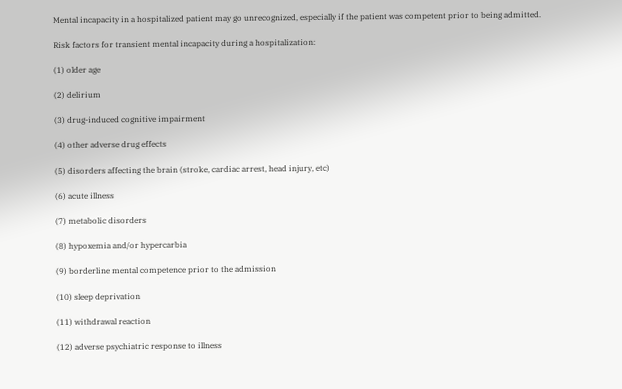Mental incapacity in a hospitalized patient may go unrecognized, especially if the patient was competent prior to being admitted.

Risk factors for transient mental incapacity during a hospitalization:

(1) older age

(2) delirium

(3) drug-induced cognitive impairment

(4) other adverse drug effects

(5) disorders affecting the brain (stroke, cardiac arrest, head injury, etc)

(6) acute illness

(7) metabolic disorders

(8) hypoxemia and/or hypercarbia

(9) borderline mental competence prior to the admission

(10) sleep deprivation

(11) withdrawal reaction

(12) adverse psychiatric response to illness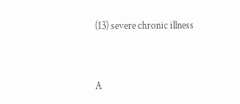(13) severe chronic illness


A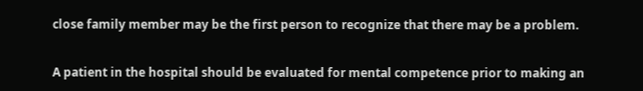close family member may be the first person to recognize that there may be a problem.


A patient in the hospital should be evaluated for mental competence prior to making an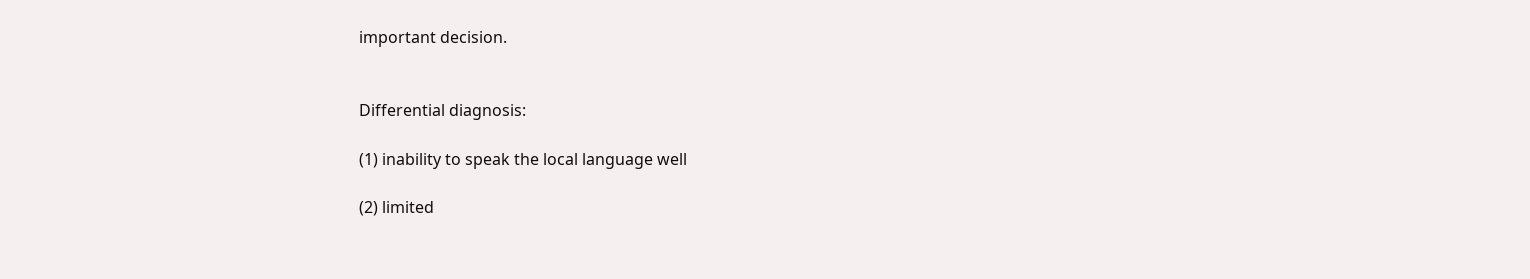important decision.


Differential diagnosis:

(1) inability to speak the local language well

(2) limited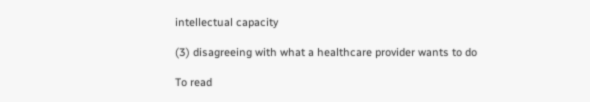intellectual capacity

(3) disagreeing with what a healthcare provider wants to do

To read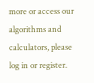more or access our algorithms and calculators, please log in or register.